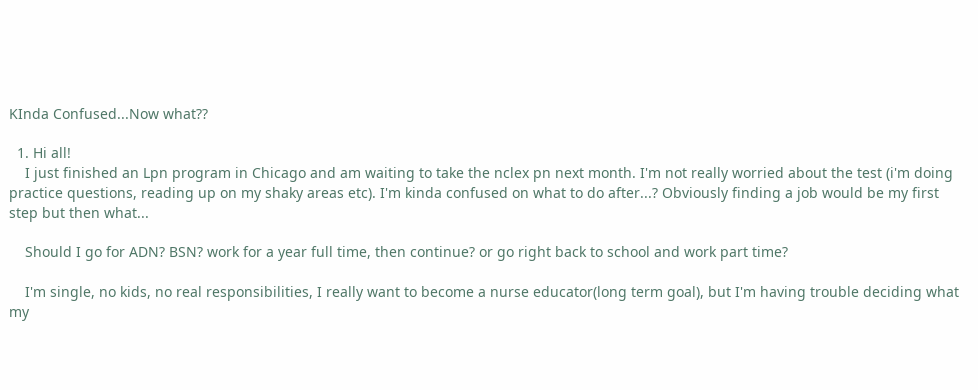KInda Confused...Now what??

  1. Hi all!
    I just finished an Lpn program in Chicago and am waiting to take the nclex pn next month. I'm not really worried about the test (i'm doing practice questions, reading up on my shaky areas etc). I'm kinda confused on what to do after...? Obviously finding a job would be my first step but then what...

    Should I go for ADN? BSN? work for a year full time, then continue? or go right back to school and work part time?

    I'm single, no kids, no real responsibilities, I really want to become a nurse educator(long term goal), but I'm having trouble deciding what my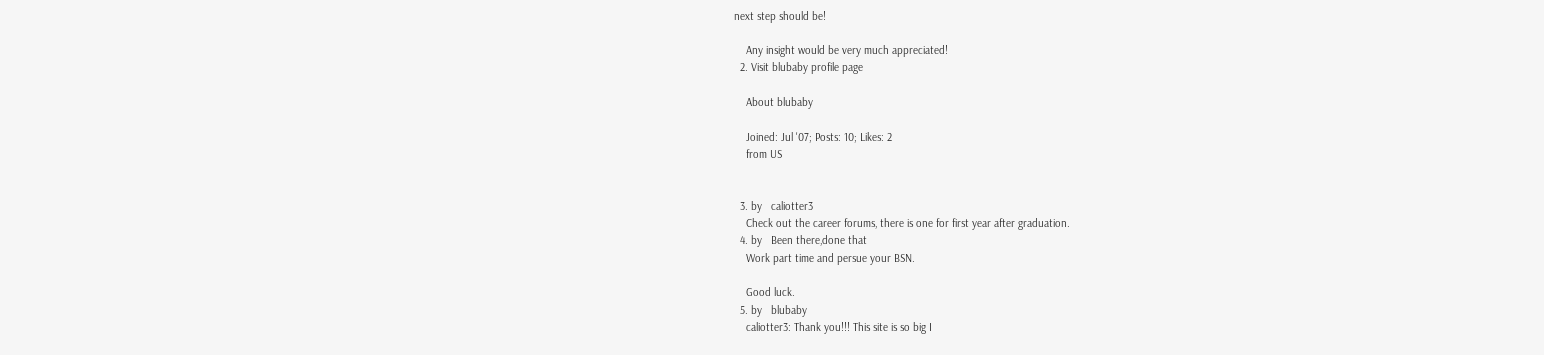next step should be!

    Any insight would be very much appreciated!
  2. Visit blubaby profile page

    About blubaby

    Joined: Jul '07; Posts: 10; Likes: 2
    from US


  3. by   caliotter3
    Check out the career forums, there is one for first year after graduation.
  4. by   Been there,done that
    Work part time and persue your BSN.

    Good luck.
  5. by   blubaby
    caliotter3: Thank you!!! This site is so big I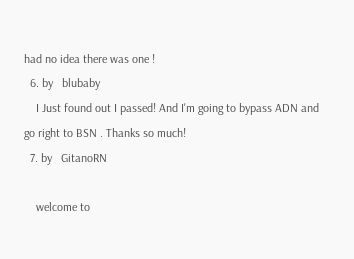had no idea there was one !
  6. by   blubaby
    I Just found out I passed! And I'm going to bypass ADN and go right to BSN . Thanks so much!
  7. by   GitanoRN

    welcome to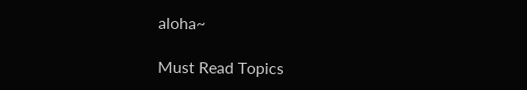aloha~

Must Read Topics